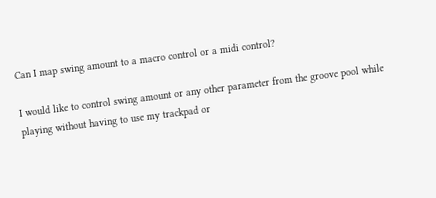Can I map swing amount to a macro control or a midi control?

I would like to control swing amount or any other parameter from the groove pool while playing without having to use my trackpad or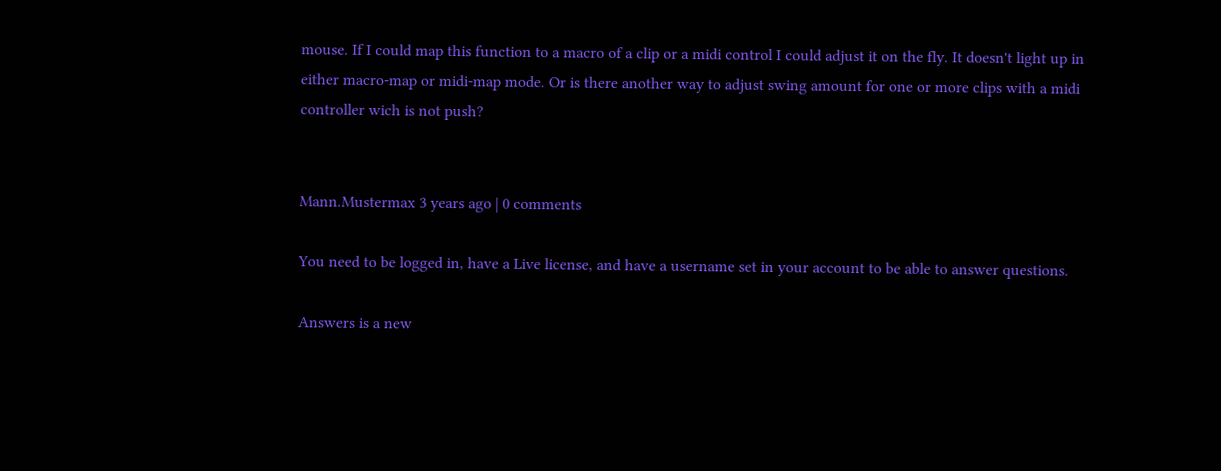mouse. If I could map this function to a macro of a clip or a midi control I could adjust it on the fly. It doesn't light up in either macro-map or midi-map mode. Or is there another way to adjust swing amount for one or more clips with a midi controller wich is not push?


Mann.Mustermax 3 years ago | 0 comments

You need to be logged in, have a Live license, and have a username set in your account to be able to answer questions.

Answers is a new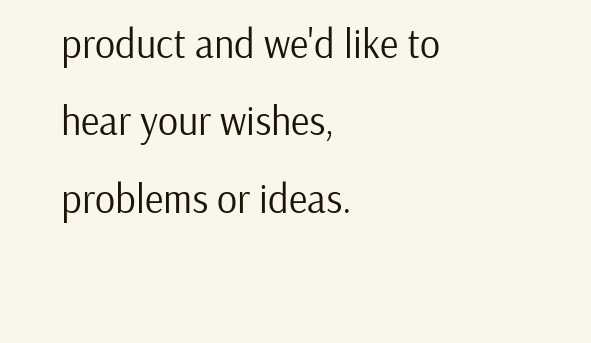product and we'd like to hear your wishes, problems or ideas.